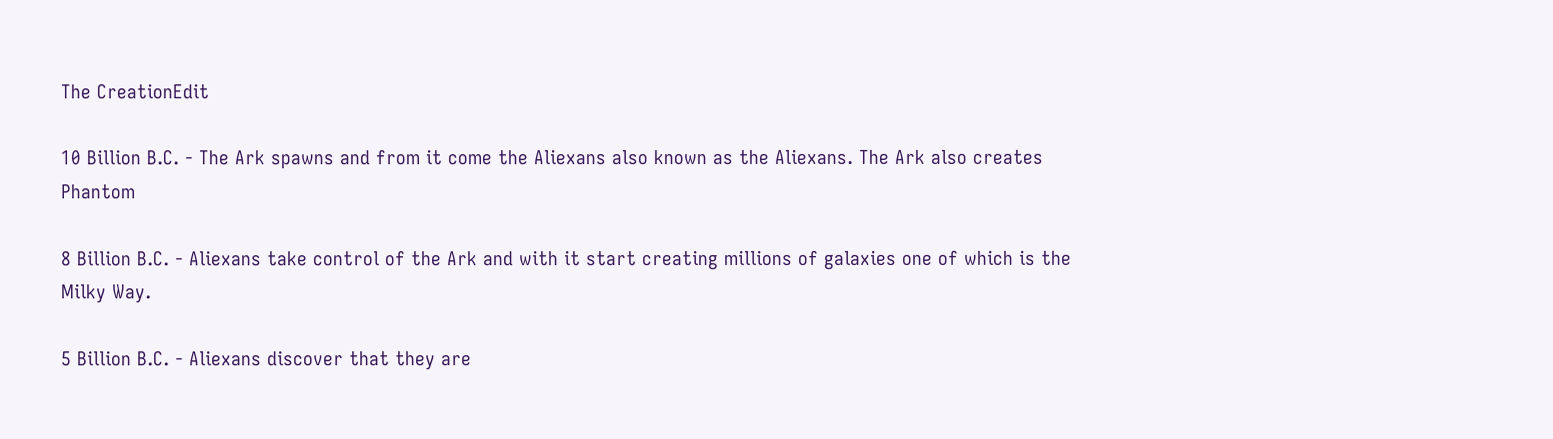The CreationEdit

10 Billion B.C. - The Ark spawns and from it come the Aliexans also known as the Aliexans. The Ark also creates Phantom

8 Billion B.C. - Aliexans take control of the Ark and with it start creating millions of galaxies one of which is the Milky Way.

5 Billion B.C. - Aliexans discover that they are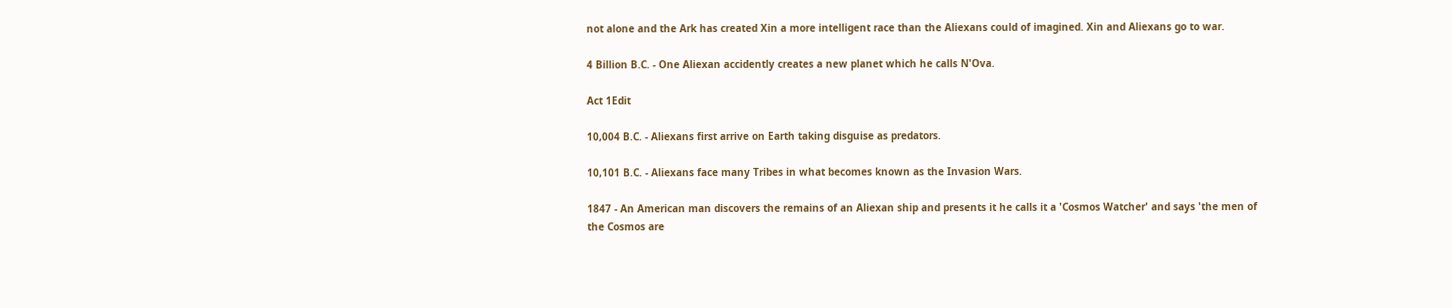not alone and the Ark has created Xin a more intelligent race than the Aliexans could of imagined. Xin and Aliexans go to war.

4 Billion B.C. - One Aliexan accidently creates a new planet which he calls N'Ova.

Act 1Edit

10,004 B.C. - Aliexans first arrive on Earth taking disguise as predators.

10,101 B.C. - Aliexans face many Tribes in what becomes known as the Invasion Wars.

1847 - An American man discovers the remains of an Aliexan ship and presents it he calls it a 'Cosmos Watcher' and says 'the men of the Cosmos are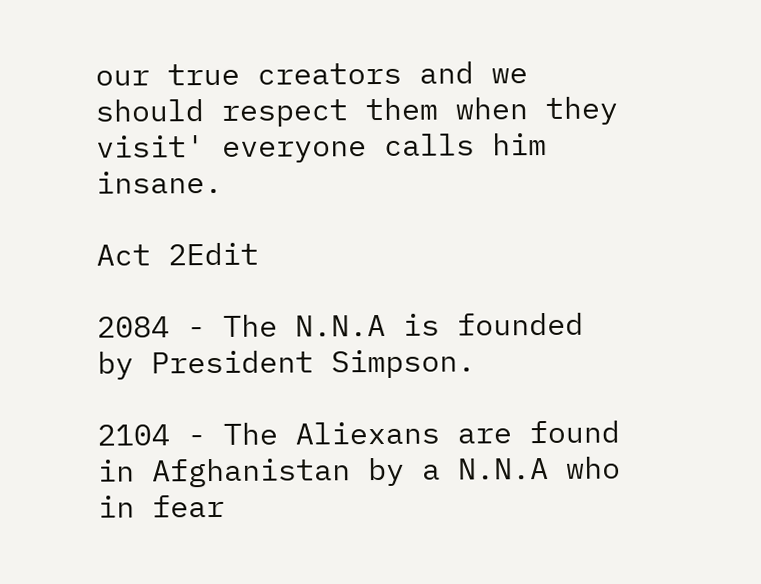our true creators and we should respect them when they visit' everyone calls him insane.

Act 2Edit

2084 - The N.N.A is founded by President Simpson.

2104 - The Aliexans are found in Afghanistan by a N.N.A who in fear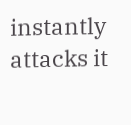instantly attacks it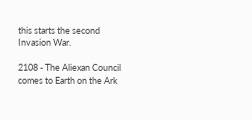this starts the second Invasion War.

2108 - The Aliexan Council comes to Earth on the Ark